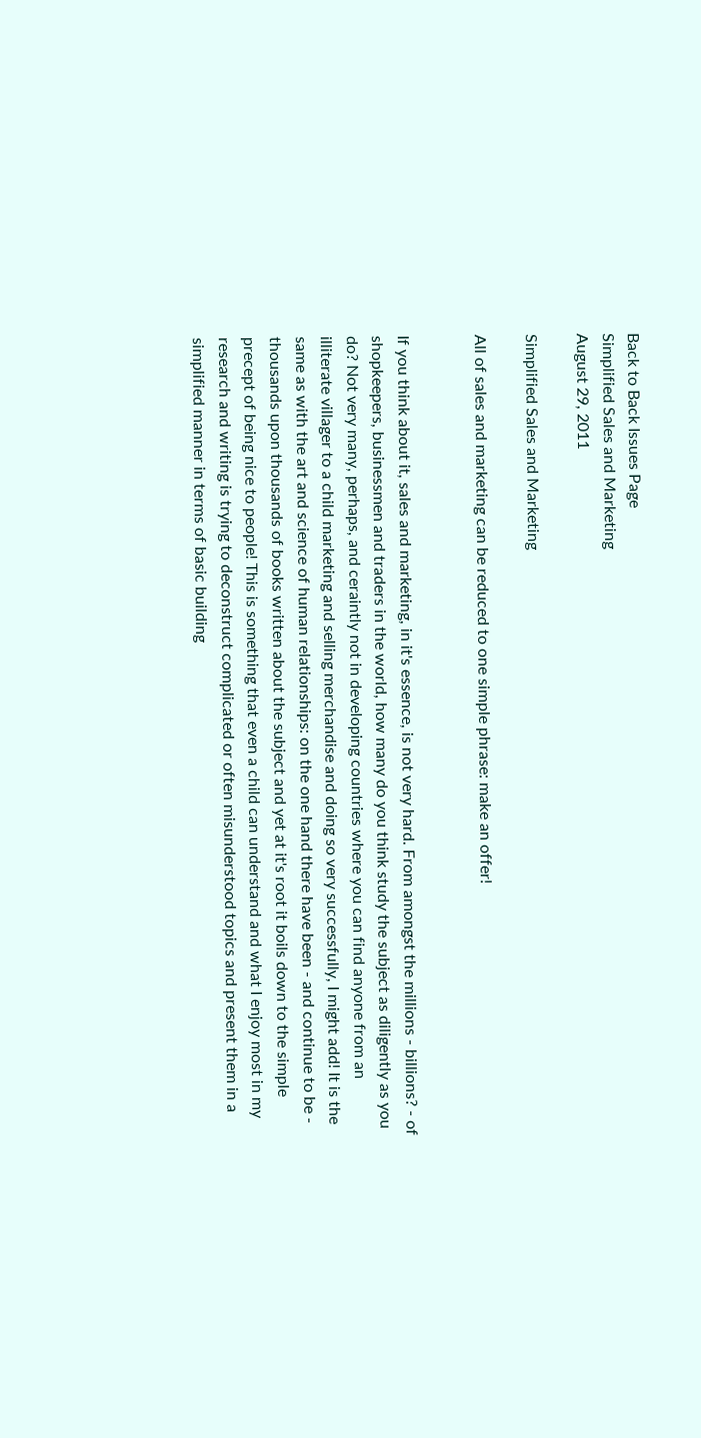Back to Back Issues Page
Simplified Sales and Marketing
August 29, 2011

Simplified Sales and Marketing

All of sales and marketing can be reduced to one simple phrase: make an offer!


If you think about it, sales and marketing, in it's essence, is not very hard. From amongst the millions - billions? - of shopkeepers, businessmen and traders in the world, how many do you think study the subject as diligently as you do? Not very many, perhaps, and ceraintly not in developing countries where you can find anyone from an illiterate villager to a child marketing and selling merchandise and doing so very successfully, I might add! It is the same as with the art and science of human relationships: on the one hand there have been - and continue to be - thousands upon thousands of books written about the subject and yet at it's root it boils down to the simple precept of being nice to people! This is something that even a child can understand and what I enjoy most in my research and writing is trying to deconstruct complicated or often misunderstood topics and present them in a simplified manner in terms of basic building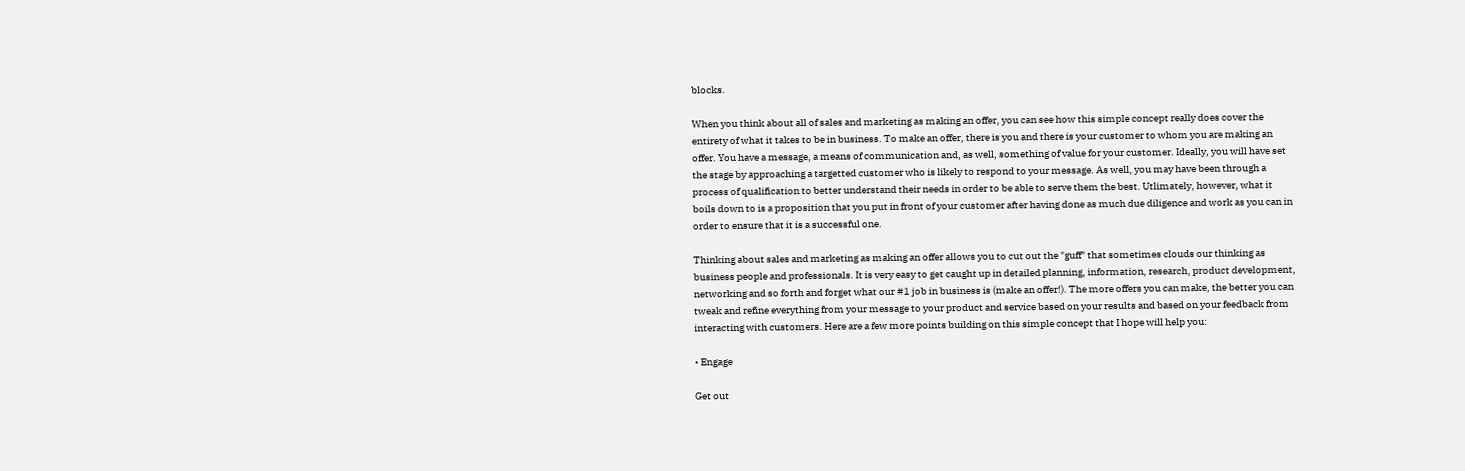blocks.

When you think about all of sales and marketing as making an offer, you can see how this simple concept really does cover the entirety of what it takes to be in business. To make an offer, there is you and there is your customer to whom you are making an offer. You have a message, a means of communication and, as well, something of value for your customer. Ideally, you will have set the stage by approaching a targetted customer who is likely to respond to your message. As well, you may have been through a process of qualification to better understand their needs in order to be able to serve them the best. Utlimately, however, what it boils down to is a proposition that you put in front of your customer after having done as much due diligence and work as you can in order to ensure that it is a successful one.

Thinking about sales and marketing as making an offer allows you to cut out the "guff" that sometimes clouds our thinking as business people and professionals. It is very easy to get caught up in detailed planning, information, research, product development, networking and so forth and forget what our #1 job in business is (make an offer!). The more offers you can make, the better you can tweak and refine everything from your message to your product and service based on your results and based on your feedback from interacting with customers. Here are a few more points building on this simple concept that I hope will help you:

• Engage

Get out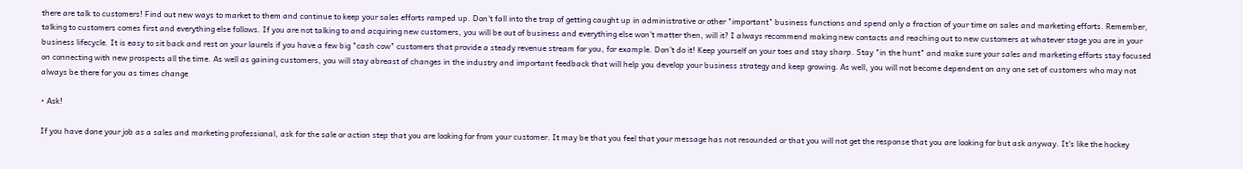there are talk to customers! Find out new ways to market to them and continue to keep your sales efforts ramped up. Don't fall into the trap of getting caught up in administrative or other "important" business functions and spend only a fraction of your time on sales and marketing efforts. Remember, talking to customers comes first and everything else follows. If you are not talking to and acquiring new customers, you will be out of business and everything else won't matter then, will it? I always recommend making new contacts and reaching out to new customers at whatever stage you are in your business lifecycle. It is easy to sit back and rest on your laurels if you have a few big "cash cow" customers that provide a steady revenue stream for you, for example. Don't do it! Keep yourself on your toes and stay sharp. Stay "in the hunt" and make sure your sales and marketing efforts stay focused on connecting with new prospects all the time. As well as gaining customers, you will stay abreast of changes in the industry and important feedback that will help you develop your business strategy and keep growing. As well, you will not become dependent on any one set of customers who may not always be there for you as times change

• Ask!

If you have done your job as a sales and marketing professional, ask for the sale or action step that you are looking for from your customer. It may be that you feel that your message has not resounded or that you will not get the response that you are looking for but ask anyway. It's like the hockey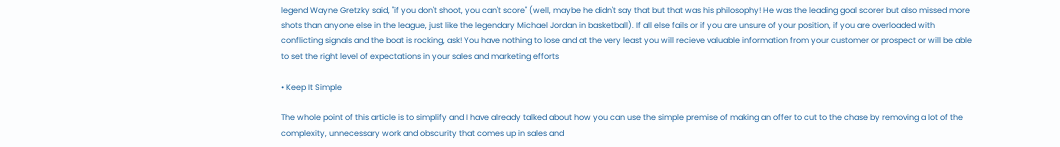legend Wayne Gretzky said, "if you don't shoot, you can't score" (well, maybe he didn't say that but that was his philosophy! He was the leading goal scorer but also missed more shots than anyone else in the league, just like the legendary Michael Jordan in basketball). If all else fails or if you are unsure of your position, if you are overloaded with conflicting signals and the boat is rocking, ask! You have nothing to lose and at the very least you will recieve valuable information from your customer or prospect or will be able to set the right level of expectations in your sales and marketing efforts

• Keep It Simple

The whole point of this article is to simplify and I have already talked about how you can use the simple premise of making an offer to cut to the chase by removing a lot of the complexity, unnecessary work and obscurity that comes up in sales and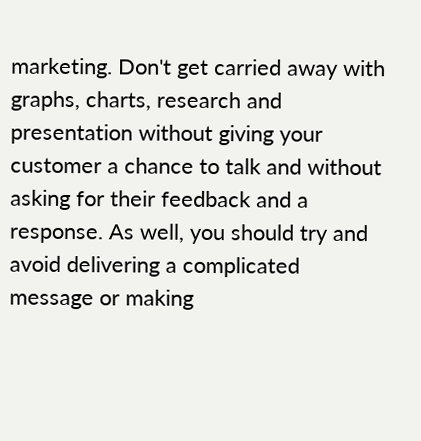marketing. Don't get carried away with graphs, charts, research and presentation without giving your customer a chance to talk and without asking for their feedback and a response. As well, you should try and avoid delivering a complicated message or making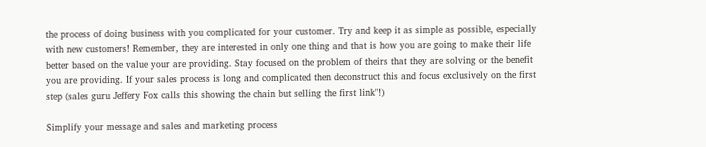the process of doing business with you complicated for your customer. Try and keep it as simple as possible, especially with new customers! Remember, they are interested in only one thing and that is how you are going to make their life better based on the value your are providing. Stay focused on the problem of theirs that they are solving or the benefit you are providing. If your sales process is long and complicated then deconstruct this and focus exclusively on the first step (sales guru Jeffery Fox calls this showing the chain but selling the first link"!)

Simplify your message and sales and marketing process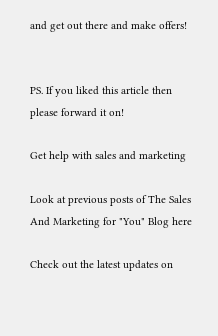and get out there and make offers!


PS. If you liked this article then please forward it on!

Get help with sales and marketing

Look at previous posts of The Sales And Marketing for "You" Blog here

Check out the latest updates on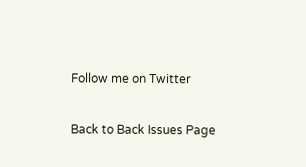Follow me on Twitter

Back to Back Issues Page